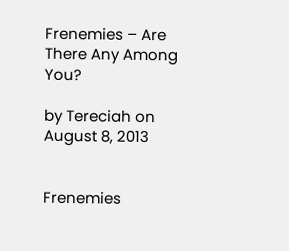Frenemies – Are There Any Among You?

by Tereciah on August 8, 2013


Frenemies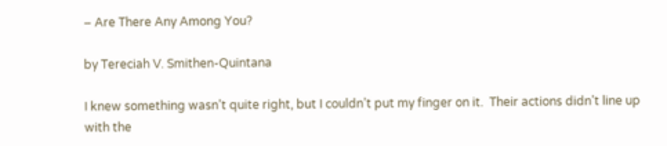– Are There Any Among You?

by Tereciah V. Smithen-Quintana

I knew something wasn’t quite right, but I couldn’t put my finger on it.  Their actions didn’t line up with the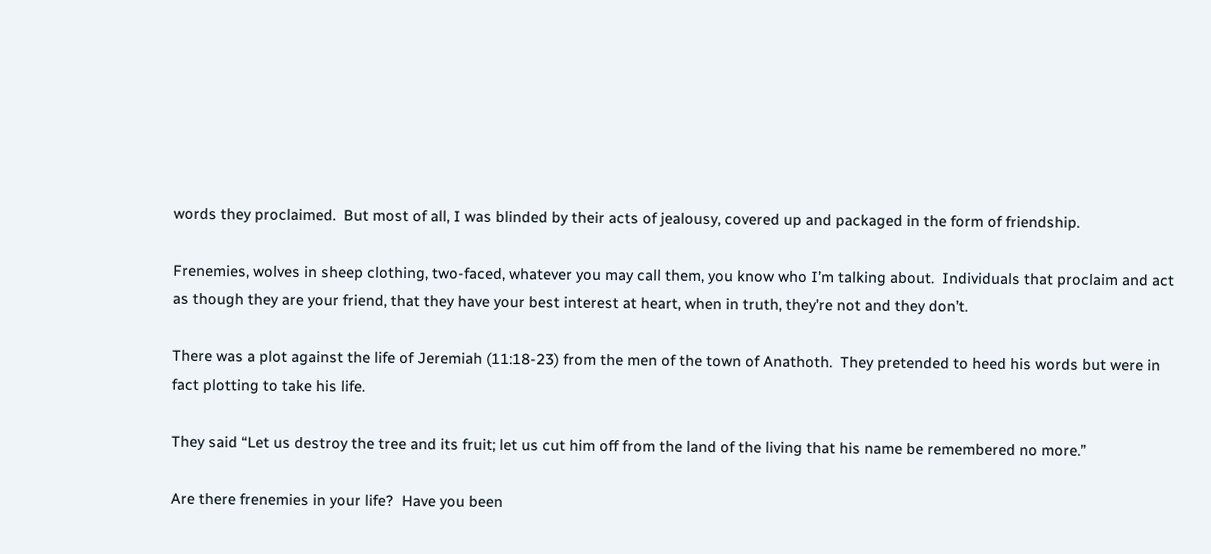words they proclaimed.  But most of all, I was blinded by their acts of jealousy, covered up and packaged in the form of friendship.

Frenemies, wolves in sheep clothing, two-faced, whatever you may call them, you know who I’m talking about.  Individuals that proclaim and act as though they are your friend, that they have your best interest at heart, when in truth, they’re not and they don’t.

There was a plot against the life of Jeremiah (11:18-23) from the men of the town of Anathoth.  They pretended to heed his words but were in fact plotting to take his life.

They said “Let us destroy the tree and its fruit; let us cut him off from the land of the living that his name be remembered no more.”

Are there frenemies in your life?  Have you been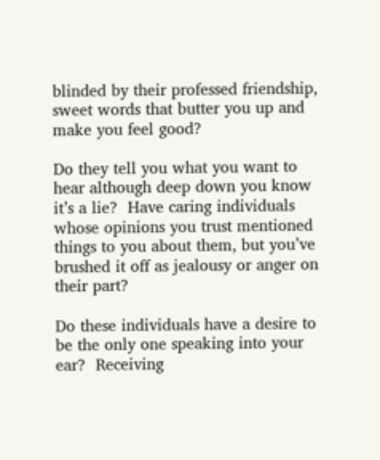blinded by their professed friendship, sweet words that butter you up and make you feel good?

Do they tell you what you want to hear although deep down you know it’s a lie?  Have caring individuals whose opinions you trust mentioned things to you about them, but you’ve brushed it off as jealousy or anger on their part?

Do these individuals have a desire to be the only one speaking into your ear?  Receiving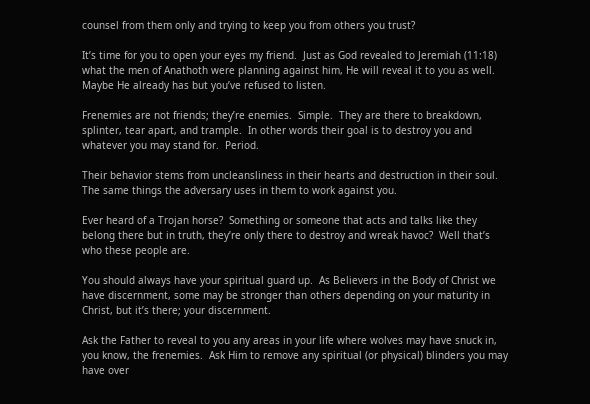counsel from them only and trying to keep you from others you trust?

It’s time for you to open your eyes my friend.  Just as God revealed to Jeremiah (11:18) what the men of Anathoth were planning against him, He will reveal it to you as well.  Maybe He already has but you’ve refused to listen.

Frenemies are not friends; they’re enemies.  Simple.  They are there to breakdown, splinter, tear apart, and trample.  In other words their goal is to destroy you and whatever you may stand for.  Period.

Their behavior stems from uncleansliness in their hearts and destruction in their soul.  The same things the adversary uses in them to work against you.

Ever heard of a Trojan horse?  Something or someone that acts and talks like they belong there but in truth, they’re only there to destroy and wreak havoc?  Well that’s who these people are.

You should always have your spiritual guard up.  As Believers in the Body of Christ we have discernment, some may be stronger than others depending on your maturity in Christ, but it’s there; your discernment.

Ask the Father to reveal to you any areas in your life where wolves may have snuck in, you know, the frenemies.  Ask Him to remove any spiritual (or physical) blinders you may have over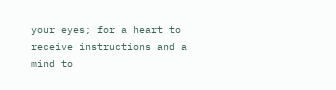your eyes; for a heart to receive instructions and a mind to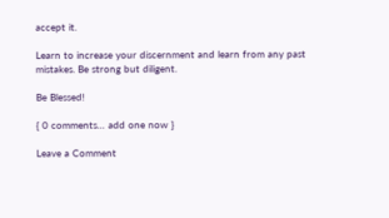accept it.

Learn to increase your discernment and learn from any past mistakes. Be strong but diligent.

Be Blessed!

{ 0 comments… add one now }

Leave a Comment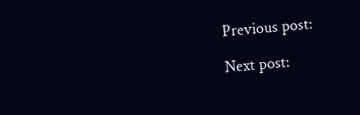Previous post:

Next post: